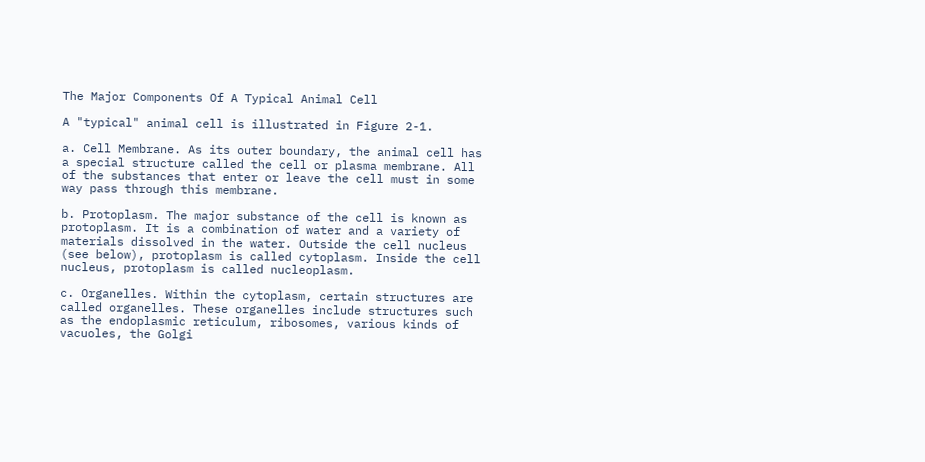The Major Components Of A Typical Animal Cell

A "typical" animal cell is illustrated in Figure 2-1.

a. Cell Membrane. As its outer boundary, the animal cell has a special structure called the cell or plasma membrane. All of the substances that enter or leave the cell must in some way pass through this membrane.

b. Protoplasm. The major substance of the cell is known as protoplasm. It is a combination of water and a variety of materials dissolved in the water. Outside the cell nucleus (see below), protoplasm is called cytoplasm. Inside the cell nucleus, protoplasm is called nucleoplasm.

c. Organelles. Within the cytoplasm, certain structures are called organelles. These organelles include structures such as the endoplasmic reticulum, ribosomes, various kinds of vacuoles, the Golgi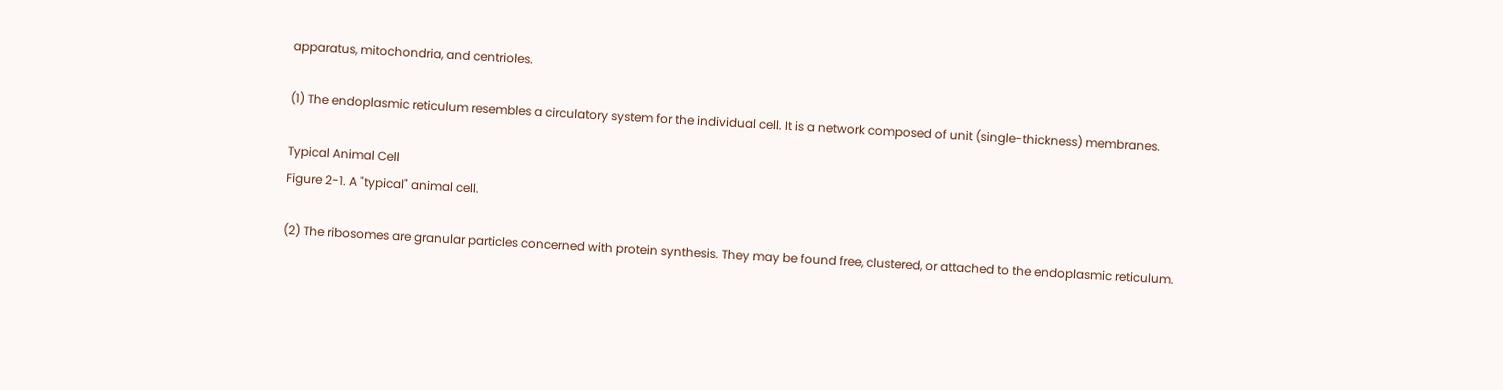apparatus, mitochondria, and centrioles.

(1) The endoplasmic reticulum resembles a circulatory system for the individual cell. It is a network composed of unit (single-thickness) membranes.

Typical Animal Cell
Figure 2-1. A "typical" animal cell.

(2) The ribosomes are granular particles concerned with protein synthesis. They may be found free, clustered, or attached to the endoplasmic reticulum.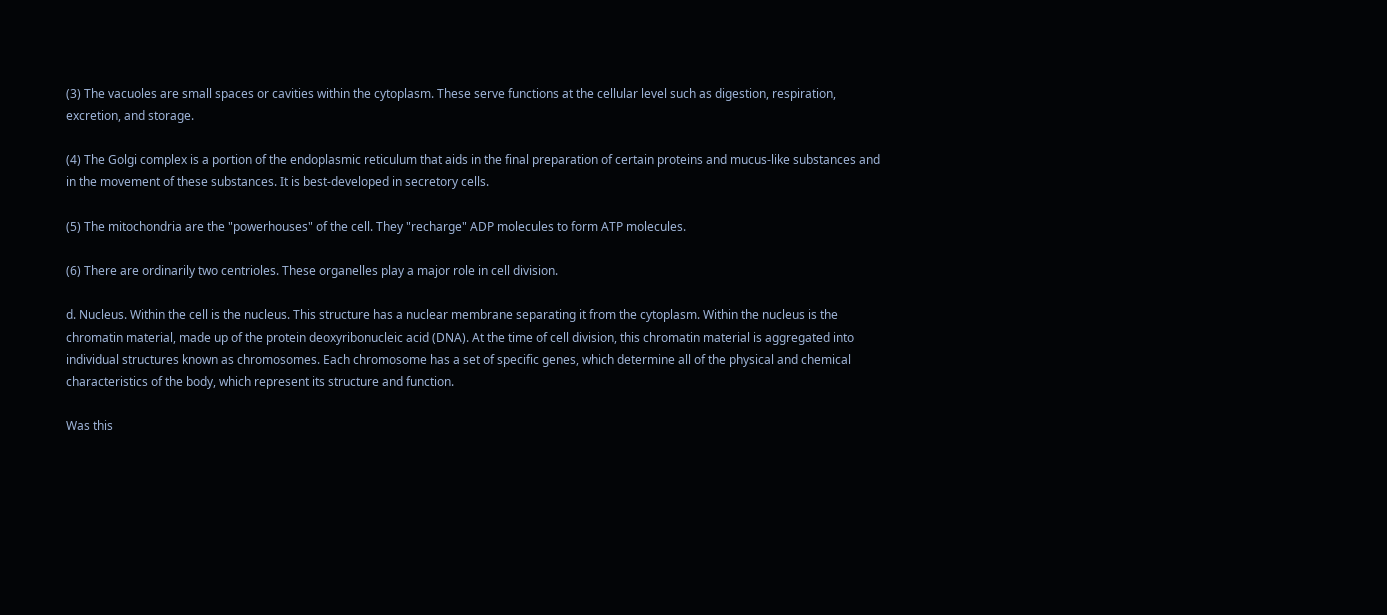(3) The vacuoles are small spaces or cavities within the cytoplasm. These serve functions at the cellular level such as digestion, respiration, excretion, and storage.

(4) The Golgi complex is a portion of the endoplasmic reticulum that aids in the final preparation of certain proteins and mucus-like substances and in the movement of these substances. It is best-developed in secretory cells.

(5) The mitochondria are the "powerhouses" of the cell. They "recharge" ADP molecules to form ATP molecules.

(6) There are ordinarily two centrioles. These organelles play a major role in cell division.

d. Nucleus. Within the cell is the nucleus. This structure has a nuclear membrane separating it from the cytoplasm. Within the nucleus is the chromatin material, made up of the protein deoxyribonucleic acid (DNA). At the time of cell division, this chromatin material is aggregated into individual structures known as chromosomes. Each chromosome has a set of specific genes, which determine all of the physical and chemical characteristics of the body, which represent its structure and function.

Was this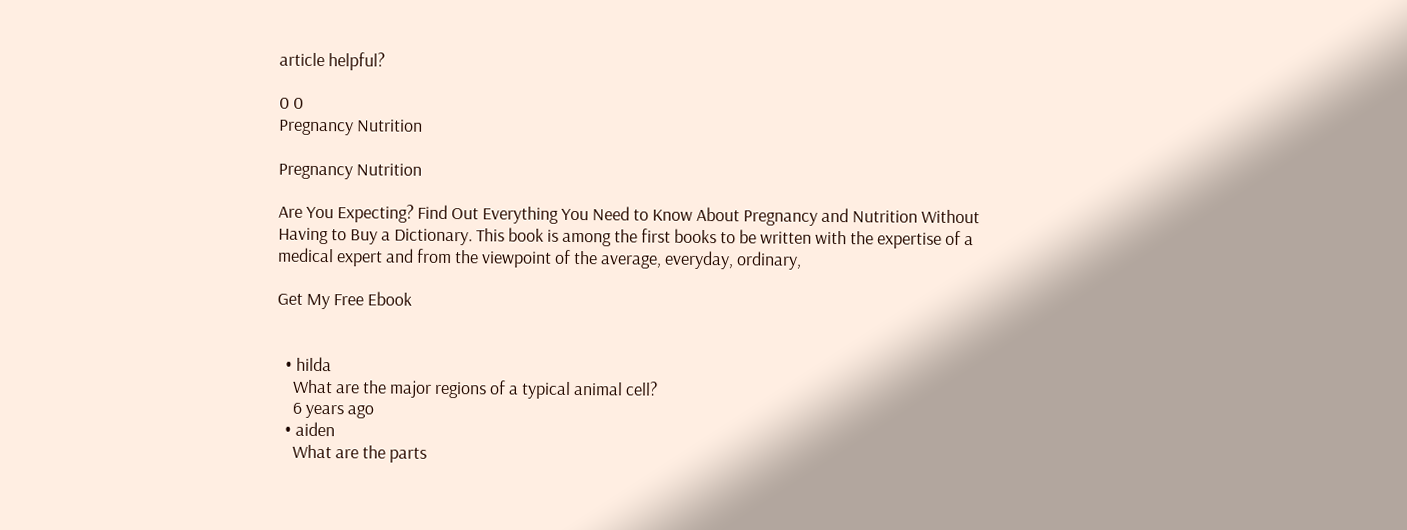article helpful?

0 0
Pregnancy Nutrition

Pregnancy Nutrition

Are You Expecting? Find Out Everything You Need to Know About Pregnancy and Nutrition Without Having to Buy a Dictionary. This book is among the first books to be written with the expertise of a medical expert and from the viewpoint of the average, everyday, ordinary,

Get My Free Ebook


  • hilda
    What are the major regions of a typical animal cell?
    6 years ago
  • aiden
    What are the parts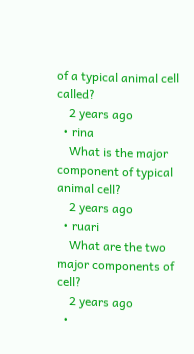of a typical animal cell called?
    2 years ago
  • rina
    What is the major component of typical animal cell?
    2 years ago
  • ruari
    What are the two major components of cell?
    2 years ago
  •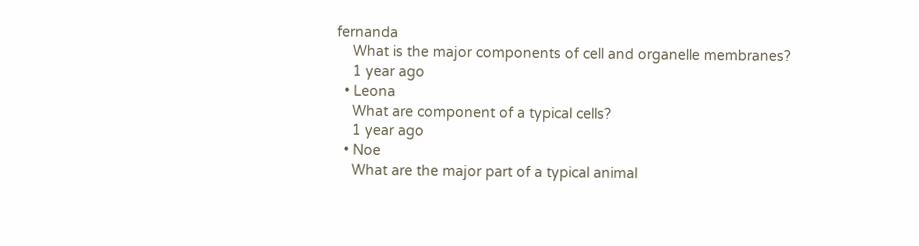fernanda
    What is the major components of cell and organelle membranes?
    1 year ago
  • Leona
    What are component of a typical cells?
    1 year ago
  • Noe
    What are the major part of a typical animal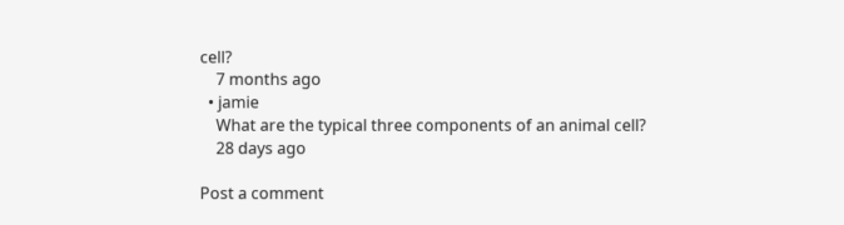cell?
    7 months ago
  • jamie
    What are the typical three components of an animal cell?
    28 days ago

Post a comment